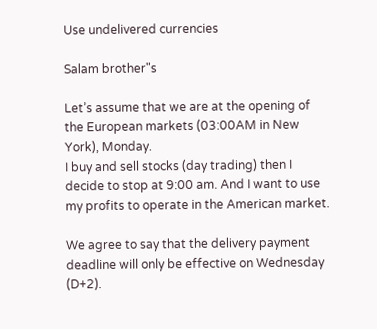Use undelivered currencies

Salam brother"s

Let’s assume that we are at the opening of the European markets (03:00AM in New York), Monday.
I buy and sell stocks (day trading) then I decide to stop at 9:00 am. And I want to use my profits to operate in the American market.

We agree to say that the delivery payment deadline will only be effective on Wednesday (D+2).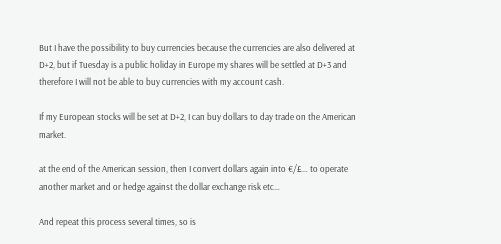But I have the possibility to buy currencies because the currencies are also delivered at D+2, but if Tuesday is a public holiday in Europe my shares will be settled at D+3 and therefore I will not be able to buy currencies with my account cash.

If my European stocks will be set at D+2, I can buy dollars to day trade on the American market.

at the end of the American session, then I convert dollars again into €/£… to operate another market and or hedge against the dollar exchange risk etc…

And repeat this process several times, so is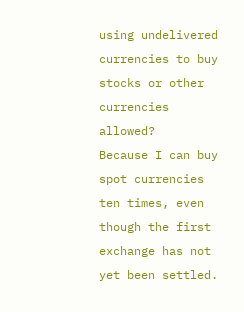using undelivered currencies to buy stocks or other currencies allowed?
Because I can buy spot currencies ten times, even though the first exchange has not yet been settled.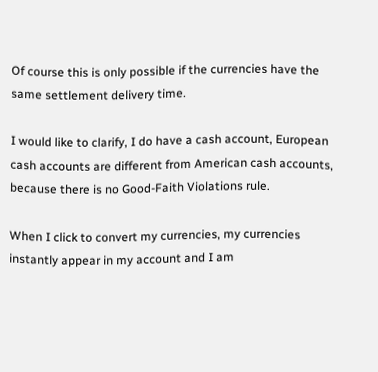Of course this is only possible if the currencies have the same settlement delivery time.

I would like to clarify, I do have a cash account, European cash accounts are different from American cash accounts, because there is no Good-Faith Violations rule.

When I click to convert my currencies, my currencies instantly appear in my account and I am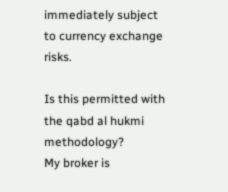immediately subject to currency exchange risks.

Is this permitted with the qabd al hukmi methodology?
My broker is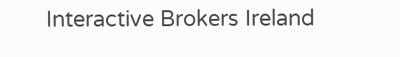Interactive Brokers Ireland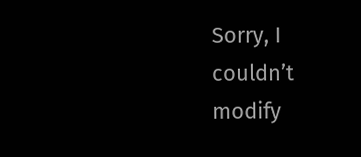Sorry, I couldn’t modify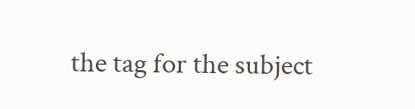the tag for the subject